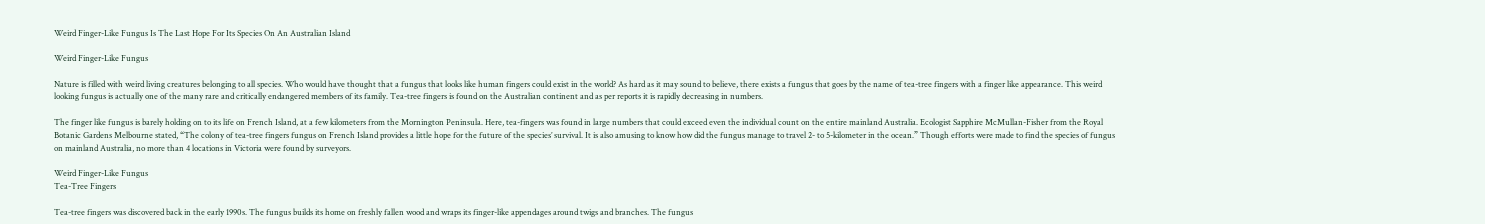Weird Finger-Like Fungus Is The Last Hope For Its Species On An Australian Island

Weird Finger-Like Fungus

Nature is filled with weird living creatures belonging to all species. Who would have thought that a fungus that looks like human fingers could exist in the world? As hard as it may sound to believe, there exists a fungus that goes by the name of tea-tree fingers with a finger like appearance. This weird looking fungus is actually one of the many rare and critically endangered members of its family. Tea-tree fingers is found on the Australian continent and as per reports it is rapidly decreasing in numbers.

The finger like fungus is barely holding on to its life on French Island, at a few kilometers from the Mornington Peninsula. Here, tea-fingers was found in large numbers that could exceed even the individual count on the entire mainland Australia. Ecologist Sapphire McMullan-Fisher from the Royal Botanic Gardens Melbourne stated, “The colony of tea-tree fingers fungus on French Island provides a little hope for the future of the species’ survival. It is also amusing to know how did the fungus manage to travel 2- to 5-kilometer in the ocean.” Though efforts were made to find the species of fungus on mainland Australia, no more than 4 locations in Victoria were found by surveyors.

Weird Finger-Like Fungus
Tea-Tree Fingers

Tea-tree fingers was discovered back in the early 1990s. The fungus builds its home on freshly fallen wood and wraps its finger-like appendages around twigs and branches. The fungus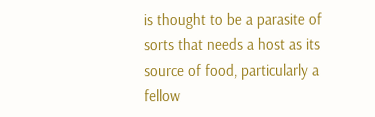is thought to be a parasite of sorts that needs a host as its source of food, particularly a fellow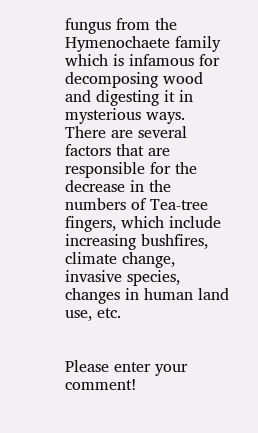fungus from the Hymenochaete family which is infamous for decomposing wood and digesting it in mysterious ways. There are several factors that are responsible for the decrease in the numbers of Tea-tree fingers, which include increasing bushfires, climate change, invasive species, changes in human land use, etc.


Please enter your comment!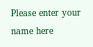Please enter your name here